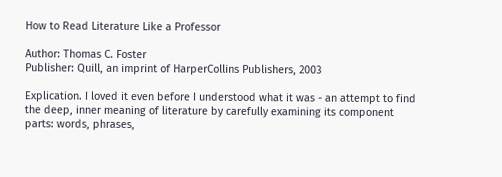How to Read Literature Like a Professor

Author: Thomas C. Foster
Publisher: Quill, an imprint of HarperCollins Publishers, 2003

Explication. I loved it even before I understood what it was - an attempt to find the deep, inner meaning of literature by carefully examining its component parts: words, phrases,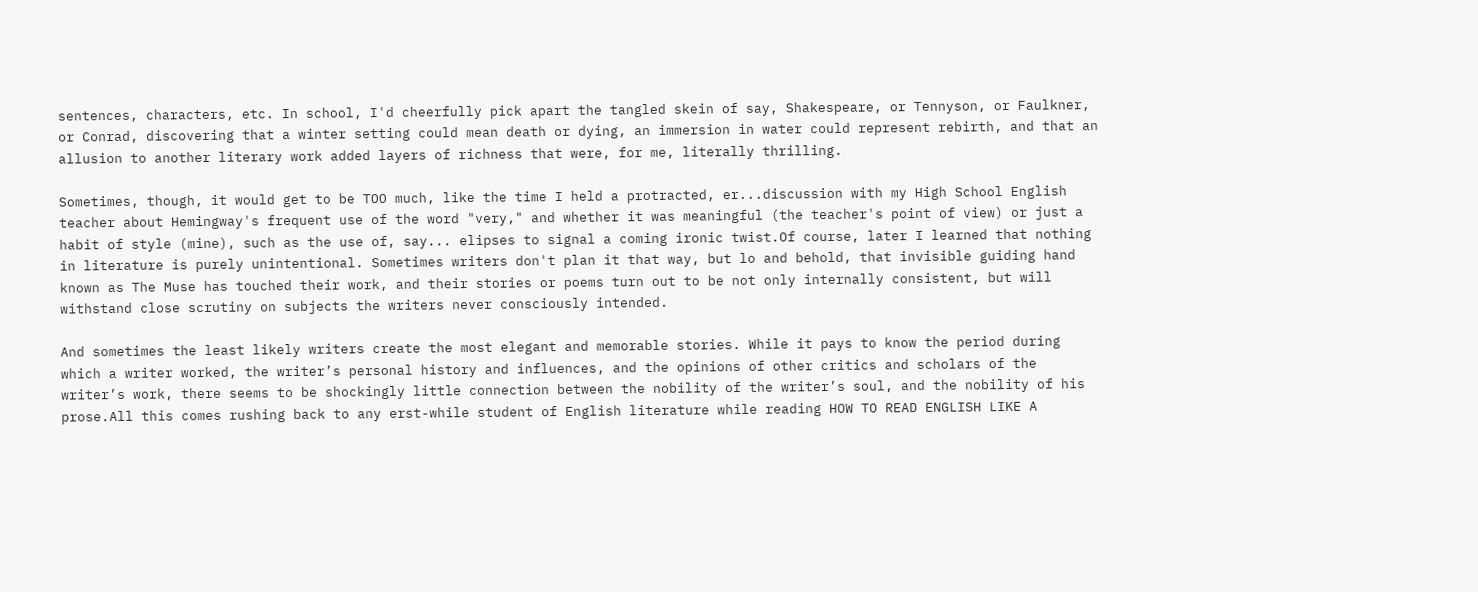sentences, characters, etc. In school, I'd cheerfully pick apart the tangled skein of say, Shakespeare, or Tennyson, or Faulkner, or Conrad, discovering that a winter setting could mean death or dying, an immersion in water could represent rebirth, and that an allusion to another literary work added layers of richness that were, for me, literally thrilling.

Sometimes, though, it would get to be TOO much, like the time I held a protracted, er...discussion with my High School English teacher about Hemingway's frequent use of the word "very," and whether it was meaningful (the teacher's point of view) or just a habit of style (mine), such as the use of, say... elipses to signal a coming ironic twist.Of course, later I learned that nothing in literature is purely unintentional. Sometimes writers don't plan it that way, but lo and behold, that invisible guiding hand known as The Muse has touched their work, and their stories or poems turn out to be not only internally consistent, but will withstand close scrutiny on subjects the writers never consciously intended.

And sometimes the least likely writers create the most elegant and memorable stories. While it pays to know the period during which a writer worked, the writer’s personal history and influences, and the opinions of other critics and scholars of the writer’s work, there seems to be shockingly little connection between the nobility of the writer’s soul, and the nobility of his prose.All this comes rushing back to any erst-while student of English literature while reading HOW TO READ ENGLISH LIKE A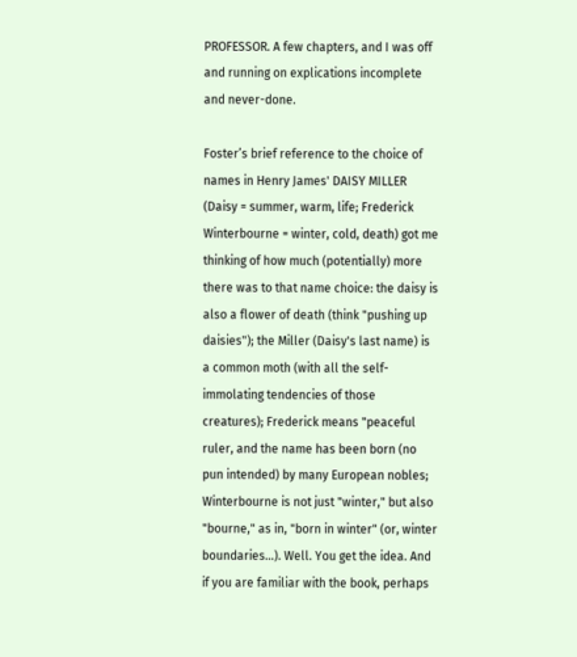PROFESSOR. A few chapters, and I was off and running on explications incomplete and never-done.

Foster’s brief reference to the choice of names in Henry James' DAISY MILLER (Daisy = summer, warm, life; Frederick Winterbourne = winter, cold, death) got me thinking of how much (potentially) more there was to that name choice: the daisy is also a flower of death (think "pushing up daisies"); the Miller (Daisy's last name) is a common moth (with all the self-immolating tendencies of those creatures); Frederick means "peaceful ruler, and the name has been born (no pun intended) by many European nobles; Winterbourne is not just "winter," but also "bourne," as in, "born in winter" (or, winter boundaries...). Well. You get the idea. And if you are familiar with the book, perhaps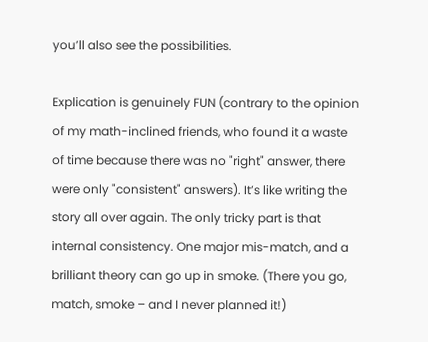you’ll also see the possibilities.

Explication is genuinely FUN (contrary to the opinion of my math-inclined friends, who found it a waste of time because there was no "right" answer, there were only "consistent" answers). It’s like writing the story all over again. The only tricky part is that internal consistency. One major mis-match, and a brilliant theory can go up in smoke. (There you go, match, smoke – and I never planned it!)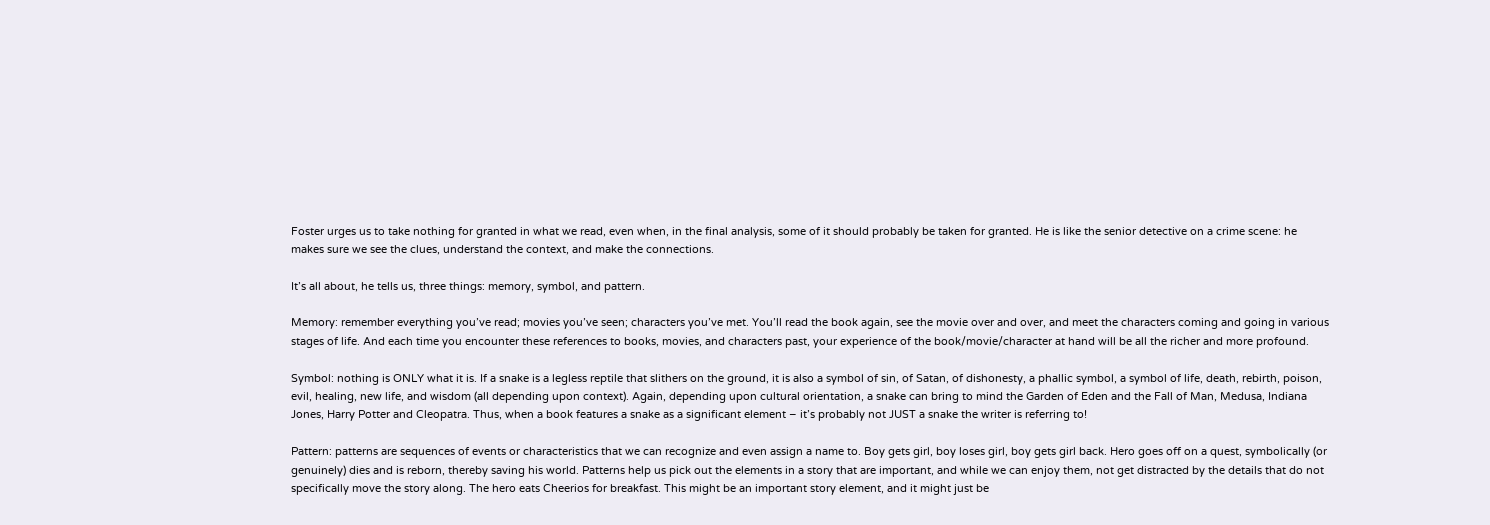Foster urges us to take nothing for granted in what we read, even when, in the final analysis, some of it should probably be taken for granted. He is like the senior detective on a crime scene: he makes sure we see the clues, understand the context, and make the connections.

It’s all about, he tells us, three things: memory, symbol, and pattern.

Memory: remember everything you’ve read; movies you’ve seen; characters you’ve met. You’ll read the book again, see the movie over and over, and meet the characters coming and going in various stages of life. And each time you encounter these references to books, movies, and characters past, your experience of the book/movie/character at hand will be all the richer and more profound.

Symbol: nothing is ONLY what it is. If a snake is a legless reptile that slithers on the ground, it is also a symbol of sin, of Satan, of dishonesty, a phallic symbol, a symbol of life, death, rebirth, poison, evil, healing, new life, and wisdom (all depending upon context). Again, depending upon cultural orientation, a snake can bring to mind the Garden of Eden and the Fall of Man, Medusa, Indiana Jones, Harry Potter and Cleopatra. Thus, when a book features a snake as a significant element – it’s probably not JUST a snake the writer is referring to!

Pattern: patterns are sequences of events or characteristics that we can recognize and even assign a name to. Boy gets girl, boy loses girl, boy gets girl back. Hero goes off on a quest, symbolically (or genuinely) dies and is reborn, thereby saving his world. Patterns help us pick out the elements in a story that are important, and while we can enjoy them, not get distracted by the details that do not specifically move the story along. The hero eats Cheerios for breakfast. This might be an important story element, and it might just be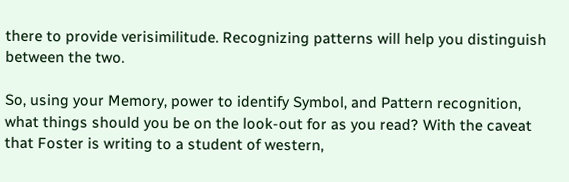there to provide verisimilitude. Recognizing patterns will help you distinguish between the two.

So, using your Memory, power to identify Symbol, and Pattern recognition, what things should you be on the look-out for as you read? With the caveat that Foster is writing to a student of western,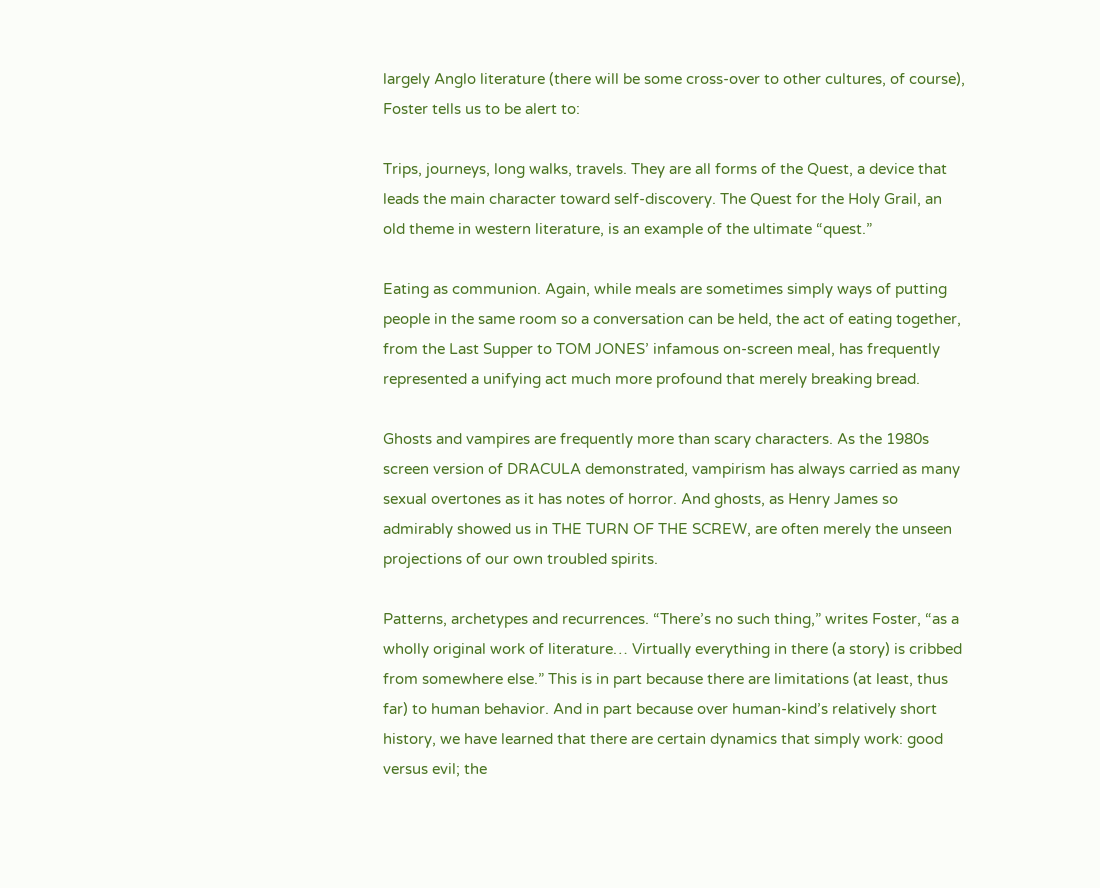largely Anglo literature (there will be some cross-over to other cultures, of course), Foster tells us to be alert to:

Trips, journeys, long walks, travels. They are all forms of the Quest, a device that leads the main character toward self-discovery. The Quest for the Holy Grail, an old theme in western literature, is an example of the ultimate “quest.”

Eating as communion. Again, while meals are sometimes simply ways of putting people in the same room so a conversation can be held, the act of eating together, from the Last Supper to TOM JONES’ infamous on-screen meal, has frequently represented a unifying act much more profound that merely breaking bread.

Ghosts and vampires are frequently more than scary characters. As the 1980s screen version of DRACULA demonstrated, vampirism has always carried as many sexual overtones as it has notes of horror. And ghosts, as Henry James so admirably showed us in THE TURN OF THE SCREW, are often merely the unseen projections of our own troubled spirits.

Patterns, archetypes and recurrences. “There’s no such thing,” writes Foster, “as a wholly original work of literature… Virtually everything in there (a story) is cribbed from somewhere else.” This is in part because there are limitations (at least, thus far) to human behavior. And in part because over human-kind’s relatively short history, we have learned that there are certain dynamics that simply work: good versus evil; the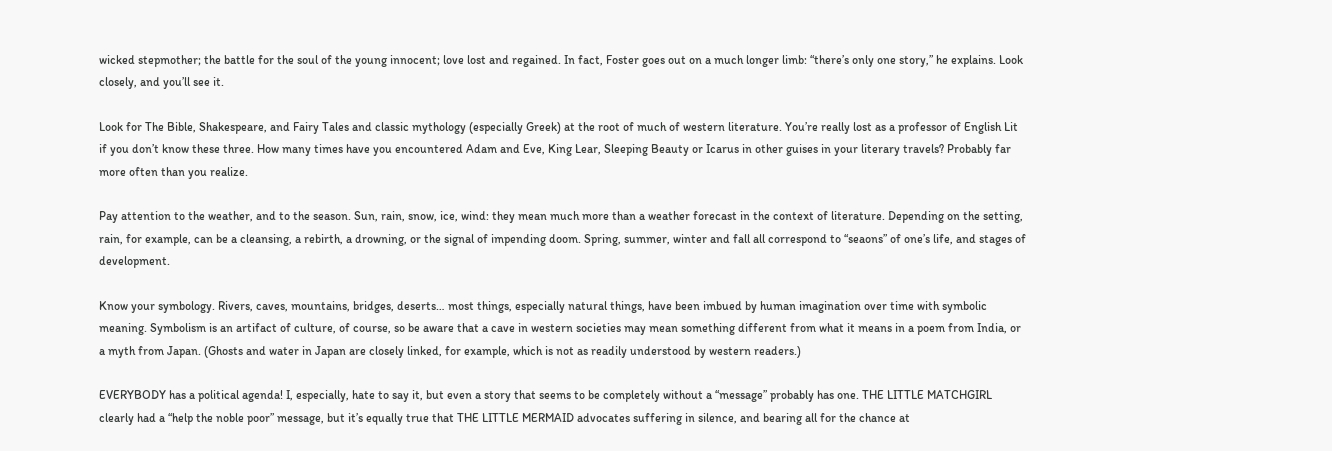wicked stepmother; the battle for the soul of the young innocent; love lost and regained. In fact, Foster goes out on a much longer limb: “there’s only one story,” he explains. Look closely, and you’ll see it.

Look for The Bible, Shakespeare, and Fairy Tales and classic mythology (especially Greek) at the root of much of western literature. You’re really lost as a professor of English Lit if you don’t know these three. How many times have you encountered Adam and Eve, King Lear, Sleeping Beauty or Icarus in other guises in your literary travels? Probably far more often than you realize.

Pay attention to the weather, and to the season. Sun, rain, snow, ice, wind: they mean much more than a weather forecast in the context of literature. Depending on the setting, rain, for example, can be a cleansing, a rebirth, a drowning, or the signal of impending doom. Spring, summer, winter and fall all correspond to “seaons” of one’s life, and stages of development.

Know your symbology. Rivers, caves, mountains, bridges, deserts… most things, especially natural things, have been imbued by human imagination over time with symbolic meaning. Symbolism is an artifact of culture, of course, so be aware that a cave in western societies may mean something different from what it means in a poem from India, or a myth from Japan. (Ghosts and water in Japan are closely linked, for example, which is not as readily understood by western readers.)

EVERYBODY has a political agenda! I, especially, hate to say it, but even a story that seems to be completely without a “message” probably has one. THE LITTLE MATCHGIRL clearly had a “help the noble poor” message, but it’s equally true that THE LITTLE MERMAID advocates suffering in silence, and bearing all for the chance at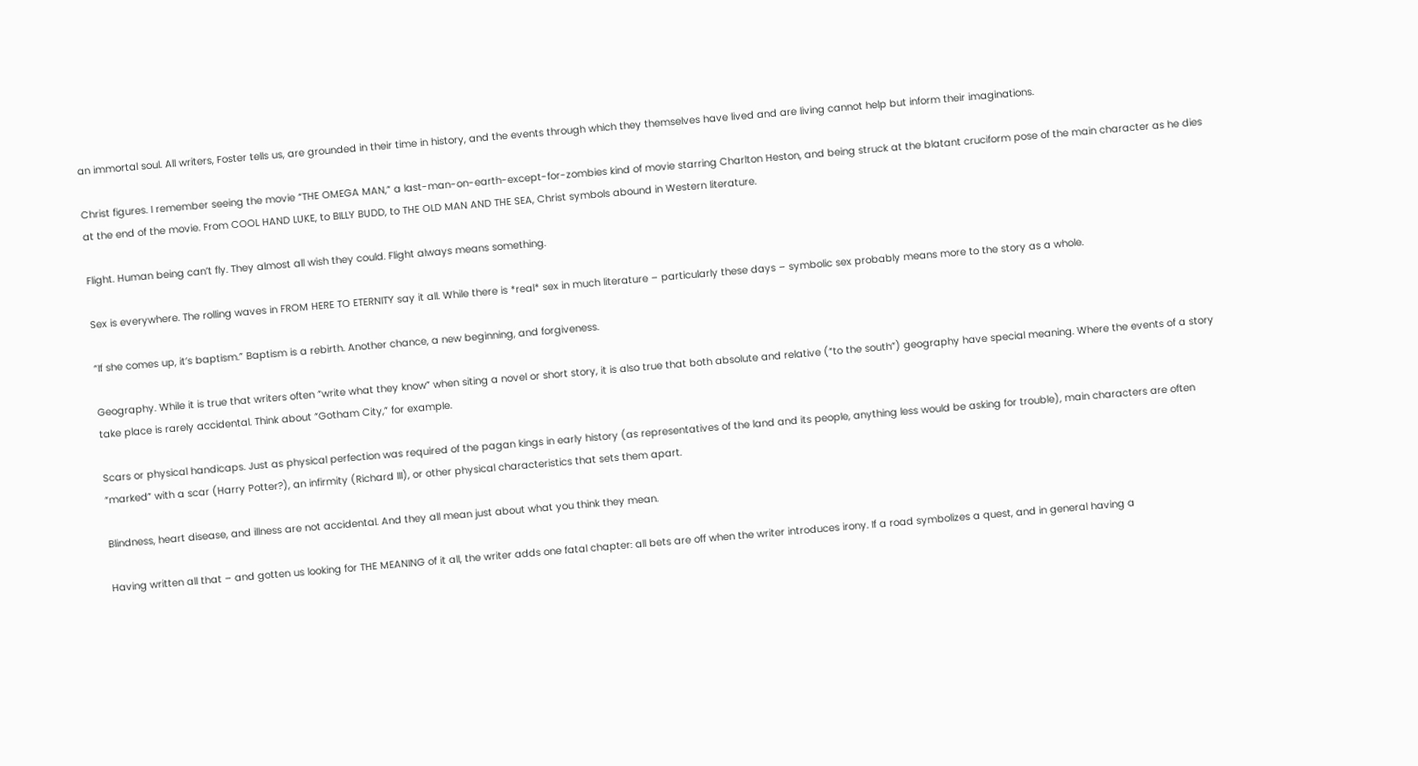an immortal soul. All writers, Foster tells us, are grounded in their time in history, and the events through which they themselves have lived and are living cannot help but inform their imaginations.

Christ figures. I remember seeing the movie “THE OMEGA MAN,” a last-man-on-earth-except-for-zombies kind of movie starring Charlton Heston, and being struck at the blatant cruciform pose of the main character as he dies at the end of the movie. From COOL HAND LUKE, to BILLY BUDD, to THE OLD MAN AND THE SEA, Christ symbols abound in Western literature.

Flight. Human being can’t fly. They almost all wish they could. Flight always means something.

Sex is everywhere. The rolling waves in FROM HERE TO ETERNITY say it all. While there is *real* sex in much literature – particularly these days – symbolic sex probably means more to the story as a whole.

“If she comes up, it’s baptism.” Baptism is a rebirth. Another chance, a new beginning, and forgiveness.

Geography. While it is true that writers often “write what they know” when siting a novel or short story, it is also true that both absolute and relative (“to the south”) geography have special meaning. Where the events of a story take place is rarely accidental. Think about “Gotham City,” for example.

Scars or physical handicaps. Just as physical perfection was required of the pagan kings in early history (as representatives of the land and its people, anything less would be asking for trouble), main characters are often “marked” with a scar (Harry Potter?), an infirmity (Richard III), or other physical characteristics that sets them apart.

Blindness, heart disease, and illness are not accidental. And they all mean just about what you think they mean.

Having written all that – and gotten us looking for THE MEANING of it all, the writer adds one fatal chapter: all bets are off when the writer introduces irony. If a road symbolizes a quest, and in general having a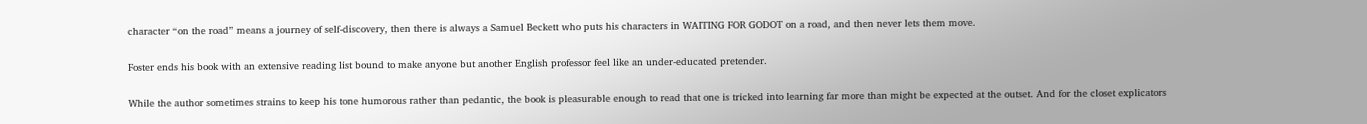character “on the road” means a journey of self-discovery, then there is always a Samuel Beckett who puts his characters in WAITING FOR GODOT on a road, and then never lets them move.

Foster ends his book with an extensive reading list bound to make anyone but another English professor feel like an under-educated pretender.

While the author sometimes strains to keep his tone humorous rather than pedantic, the book is pleasurable enough to read that one is tricked into learning far more than might be expected at the outset. And for the closet explicators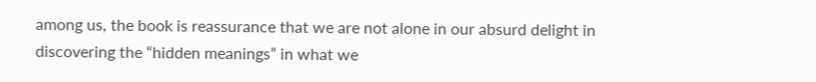among us, the book is reassurance that we are not alone in our absurd delight in discovering the “hidden meanings” in what we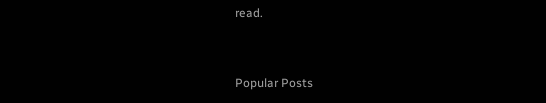read.


Popular Posts